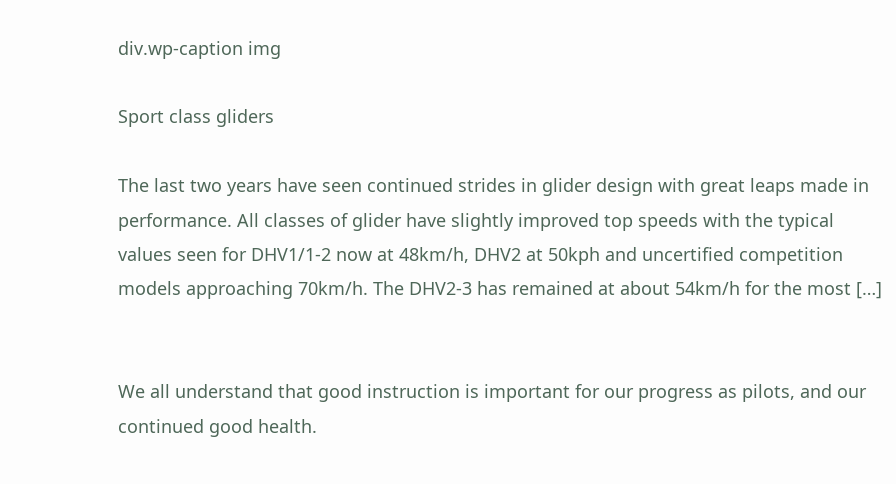div.wp-caption img

Sport class gliders

The last two years have seen continued strides in glider design with great leaps made in performance. All classes of glider have slightly improved top speeds with the typical values seen for DHV1/1-2 now at 48km/h, DHV2 at 50kph and uncertified competition models approaching 70km/h. The DHV2-3 has remained at about 54km/h for the most […]


We all understand that good instruction is important for our progress as pilots, and our continued good health.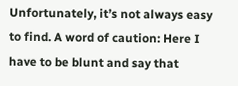Unfortunately, it’s not always easy to find. A word of caution: Here I have to be blunt and say that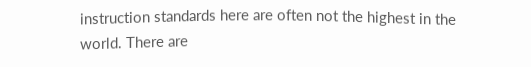instruction standards here are often not the highest in the world. There are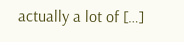actually a lot of […]